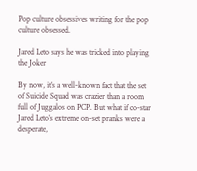Pop culture obsessives writing for the pop culture obsessed.

Jared Leto says he was tricked into playing the Joker

By now, it’s a well-known fact that the set of Suicide Squad was crazier than a room full of Juggalos on PCP. But what if co-star Jared Leto’s extreme on-set pranks were a desperate,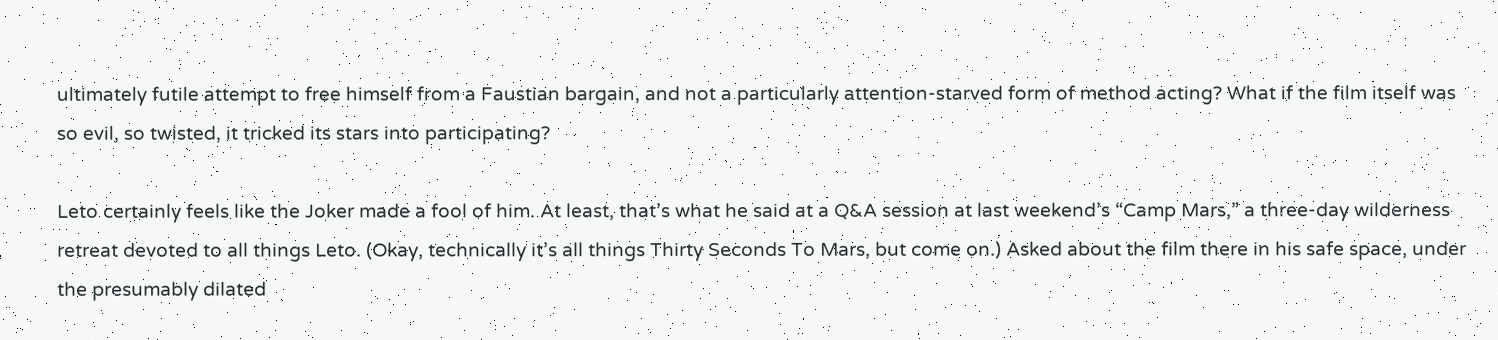ultimately futile attempt to free himself from a Faustian bargain, and not a particularly attention-starved form of method acting? What if the film itself was so evil, so twisted, it tricked its stars into participating?

Leto certainly feels like the Joker made a fool of him. At least, that’s what he said at a Q&A session at last weekend’s “Camp Mars,” a three-day wilderness retreat devoted to all things Leto. (Okay, technically it’s all things Thirty Seconds To Mars, but come on.) Asked about the film there in his safe space, under the presumably dilated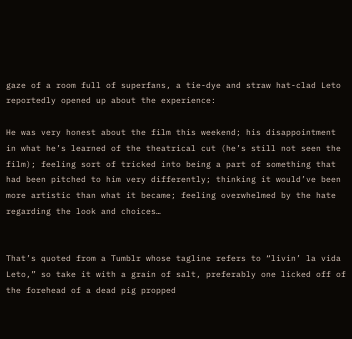gaze of a room full of superfans, a tie-dye and straw hat-clad Leto reportedly opened up about the experience:

He was very honest about the film this weekend; his disappointment in what he’s learned of the theatrical cut (he’s still not seen the film); feeling sort of tricked into being a part of something that had been pitched to him very differently; thinking it would’ve been more artistic than what it became; feeling overwhelmed by the hate regarding the look and choices…


That’s quoted from a Tumblr whose tagline refers to “livin’ la vida Leto,” so take it with a grain of salt, preferably one licked off of the forehead of a dead pig propped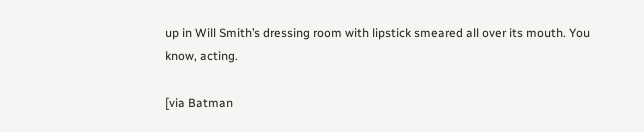up in Will Smith’s dressing room with lipstick smeared all over its mouth. You know, acting.

[via Batman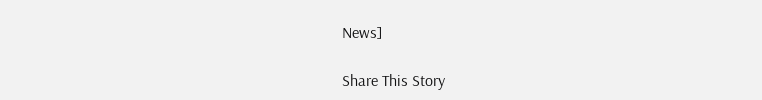News]

Share This Story